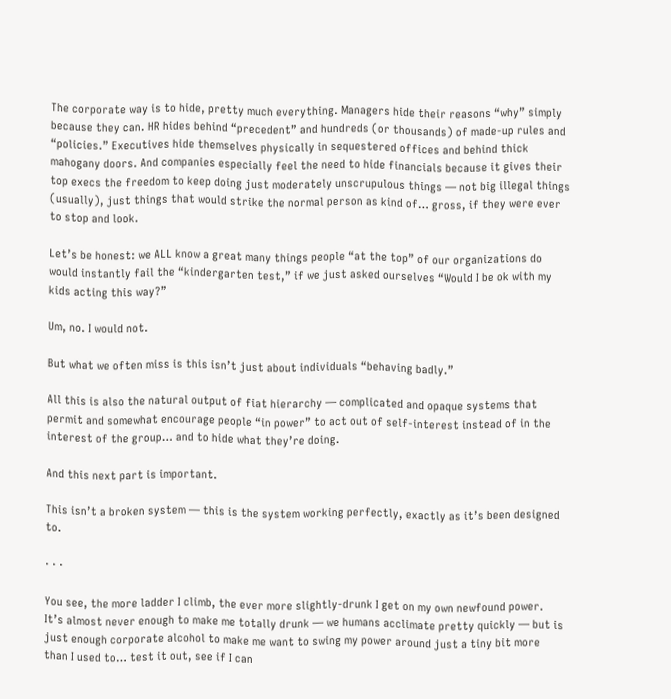The corporate way is to hide, pretty much everything. Managers hide their reasons “why” simply because they can. HR hides behind “precedent” and hundreds (or thousands) of made-up rules and “policies.” Executives hide themselves physically in sequestered offices and behind thick mahogany doors. And companies especially feel the need to hide financials because it gives their top execs the freedom to keep doing just moderately unscrupulous things — not big illegal things (usually), just things that would strike the normal person as kind of… gross, if they were ever to stop and look.

Let’s be honest: we ALL know a great many things people “at the top” of our organizations do would instantly fail the “kindergarten test,” if we just asked ourselves “Would I be ok with my kids acting this way?”

Um, no. I would not.

But what we often miss is this isn’t just about individuals “behaving badly.”

All this is also the natural output of fiat hierarchy — complicated and opaque systems that permit and somewhat encourage people “in power” to act out of self-interest instead of in the interest of the group… and to hide what they’re doing.

And this next part is important.

This isn’t a broken system — this is the system working perfectly, exactly as it’s been designed to.

· · ·

You see, the more ladder I climb, the ever more slightly-drunk I get on my own newfound power. It’s almost never enough to make me totally drunk — we humans acclimate pretty quickly — but is just enough corporate alcohol to make me want to swing my power around just a tiny bit more than I used to… test it out, see if I can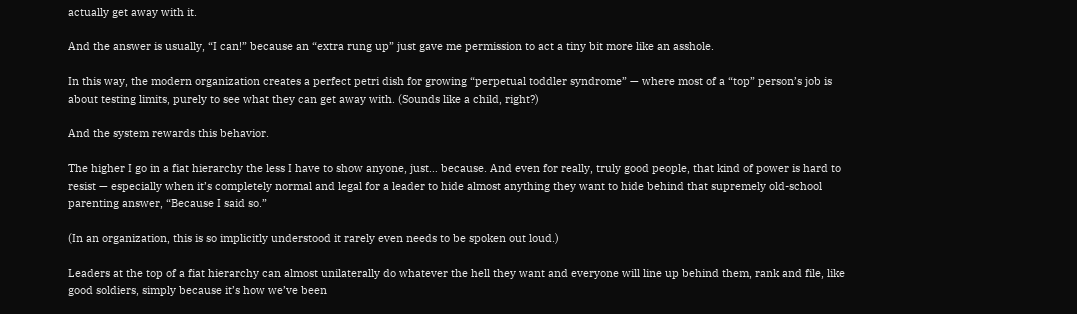actually get away with it.

And the answer is usually, “I can!” because an “extra rung up” just gave me permission to act a tiny bit more like an asshole.

In this way, the modern organization creates a perfect petri dish for growing “perpetual toddler syndrome” — where most of a “top” person’s job is about testing limits, purely to see what they can get away with. (Sounds like a child, right?)

And the system rewards this behavior.

The higher I go in a fiat hierarchy the less I have to show anyone, just… because. And even for really, truly good people, that kind of power is hard to resist — especially when it’s completely normal and legal for a leader to hide almost anything they want to hide behind that supremely old-school parenting answer, “Because I said so.”

(In an organization, this is so implicitly understood it rarely even needs to be spoken out loud.)

Leaders at the top of a fiat hierarchy can almost unilaterally do whatever the hell they want and everyone will line up behind them, rank and file, like good soldiers, simply because it’s how we’ve been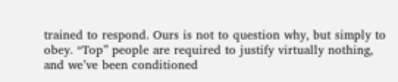trained to respond. Ours is not to question why, but simply to obey. “Top” people are required to justify virtually nothing, and we’ve been conditioned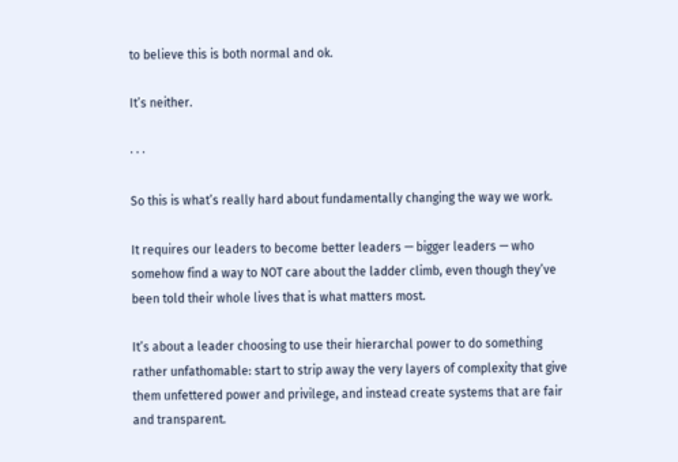to believe this is both normal and ok.

It’s neither.

· · ·

So this is what’s really hard about fundamentally changing the way we work.

It requires our leaders to become better leaders — bigger leaders — who somehow find a way to NOT care about the ladder climb, even though they’ve been told their whole lives that is what matters most.

It’s about a leader choosing to use their hierarchal power to do something rather unfathomable: start to strip away the very layers of complexity that give them unfettered power and privilege, and instead create systems that are fair and transparent.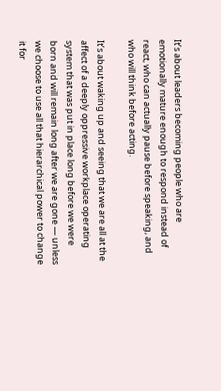It’s about leaders becoming people who are emotionally mature enough to respond instead of react, who can actually pause before speaking, and who will think before acting.

It’s about waking up and seeing that we are all at the affect of a deeply oppressive workplace operating system that was put in place long before we were born and will remain long after we are gone — unless we choose to use all that hierarchical power to change it for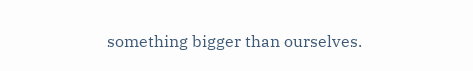something bigger than ourselves.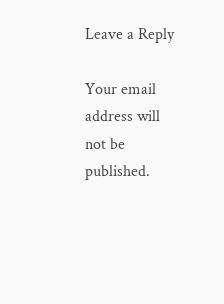Leave a Reply

Your email address will not be published.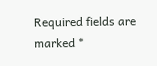Required fields are marked *